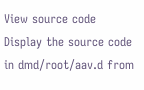View source code
Display the source code in dmd/root/aav.d from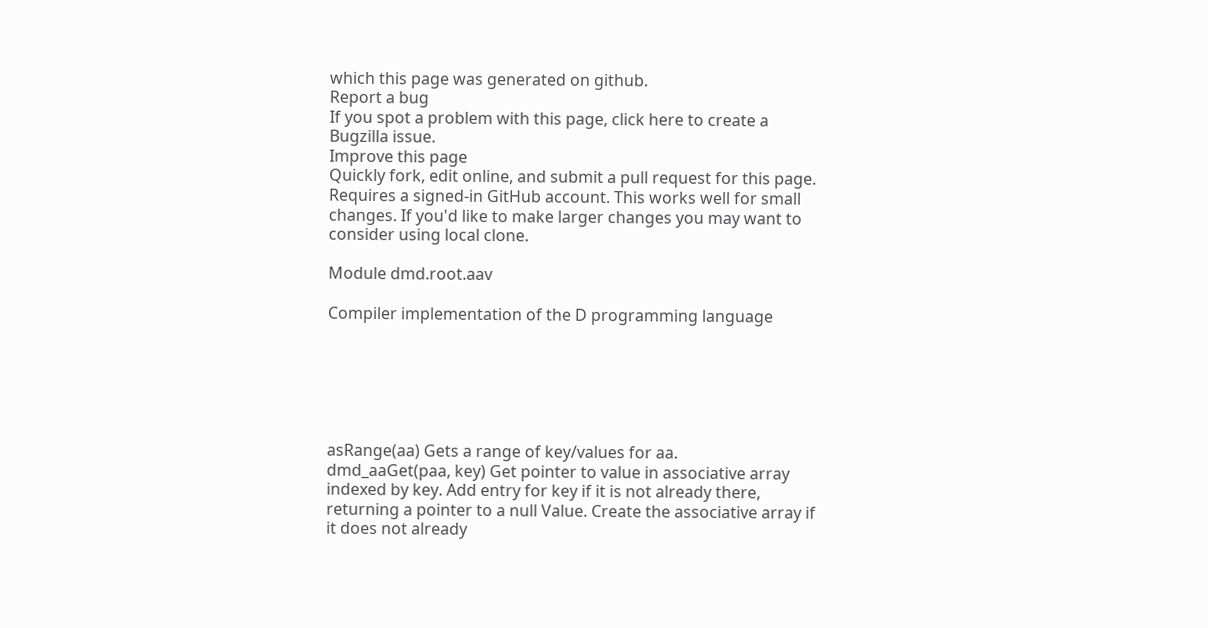which this page was generated on github.
Report a bug
If you spot a problem with this page, click here to create a Bugzilla issue.
Improve this page
Quickly fork, edit online, and submit a pull request for this page. Requires a signed-in GitHub account. This works well for small changes. If you'd like to make larger changes you may want to consider using local clone.

Module dmd.root.aav

Compiler implementation of the D programming language






asRange(aa) Gets a range of key/values for aa.
dmd_aaGet(paa, key) Get pointer to value in associative array indexed by key. Add entry for key if it is not already there, returning a pointer to a null Value. Create the associative array if it does not already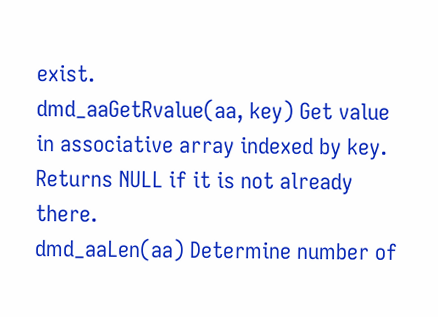exist.
dmd_aaGetRvalue(aa, key) Get value in associative array indexed by key. Returns NULL if it is not already there.
dmd_aaLen(aa) Determine number of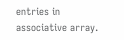entries in associative array.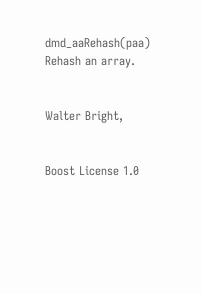dmd_aaRehash(paa) Rehash an array.


Walter Bright,


Boost License 1.0